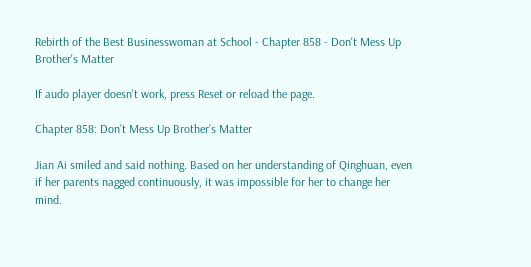Rebirth of the Best Businesswoman at School - Chapter 858 - Don't Mess Up Brother's Matter

If audo player doesn't work, press Reset or reload the page.

Chapter 858: Don’t Mess Up Brother’s Matter

Jian Ai smiled and said nothing. Based on her understanding of Qinghuan, even if her parents nagged continuously, it was impossible for her to change her mind.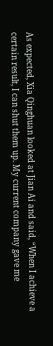As expected, Xia Qinghuan looked at Jian Ai and said, “When I achieve a certain result, I can shut them up. My current company gave me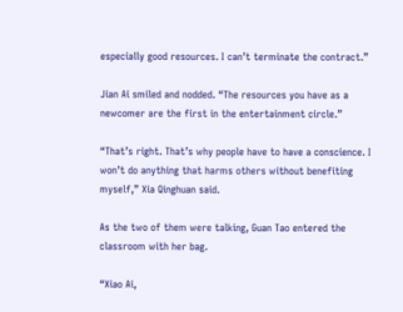especially good resources. I can’t terminate the contract.”

Jian Ai smiled and nodded. “The resources you have as a newcomer are the first in the entertainment circle.”

“That’s right. That’s why people have to have a conscience. I won’t do anything that harms others without benefiting myself,” Xia Qinghuan said.

As the two of them were talking, Guan Tao entered the classroom with her bag.

“Xiao Ai,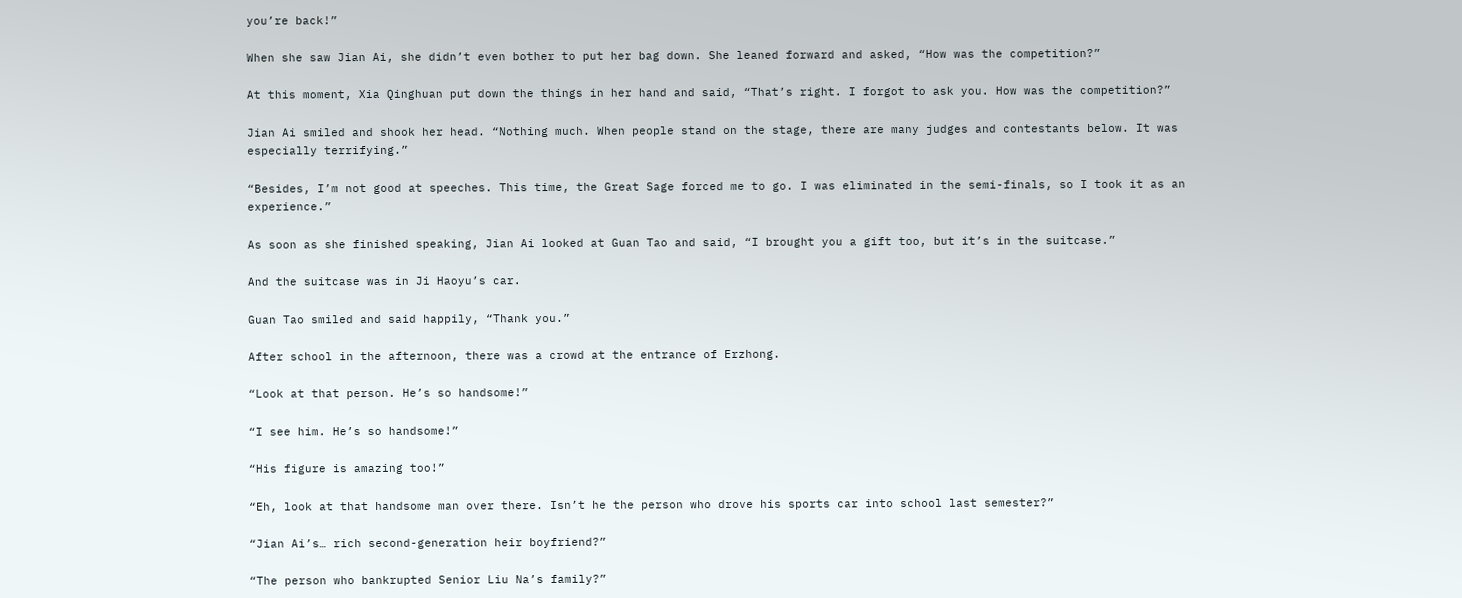you’re back!”

When she saw Jian Ai, she didn’t even bother to put her bag down. She leaned forward and asked, “How was the competition?”

At this moment, Xia Qinghuan put down the things in her hand and said, “That’s right. I forgot to ask you. How was the competition?”

Jian Ai smiled and shook her head. “Nothing much. When people stand on the stage, there are many judges and contestants below. It was especially terrifying.”

“Besides, I’m not good at speeches. This time, the Great Sage forced me to go. I was eliminated in the semi-finals, so I took it as an experience.”

As soon as she finished speaking, Jian Ai looked at Guan Tao and said, “I brought you a gift too, but it’s in the suitcase.”

And the suitcase was in Ji Haoyu’s car.

Guan Tao smiled and said happily, “Thank you.”

After school in the afternoon, there was a crowd at the entrance of Erzhong.

“Look at that person. He’s so handsome!”

“I see him. He’s so handsome!”

“His figure is amazing too!”

“Eh, look at that handsome man over there. Isn’t he the person who drove his sports car into school last semester?”

“Jian Ai’s… rich second-generation heir boyfriend?”

“The person who bankrupted Senior Liu Na’s family?”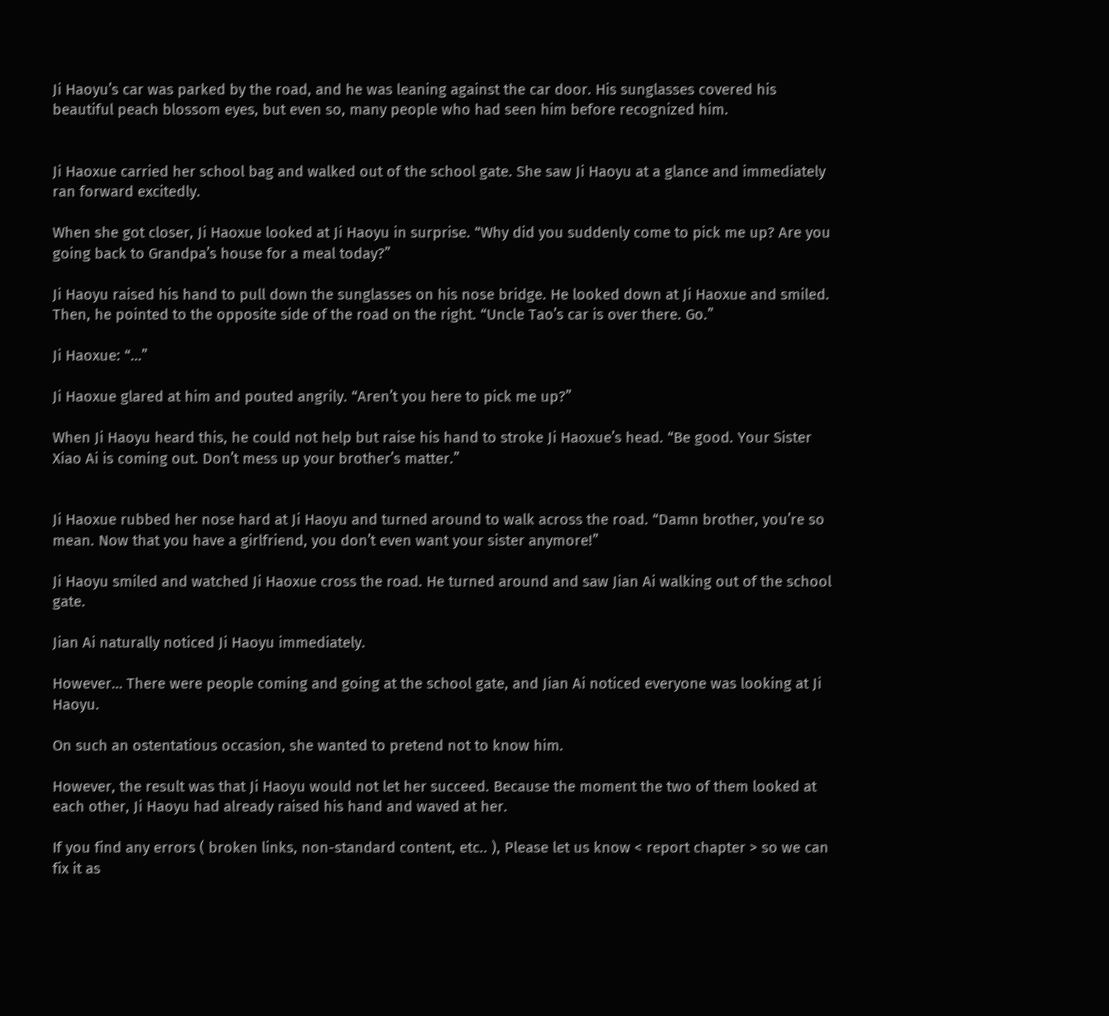Ji Haoyu’s car was parked by the road, and he was leaning against the car door. His sunglasses covered his beautiful peach blossom eyes, but even so, many people who had seen him before recognized him.


Ji Haoxue carried her school bag and walked out of the school gate. She saw Ji Haoyu at a glance and immediately ran forward excitedly.

When she got closer, Ji Haoxue looked at Ji Haoyu in surprise. “Why did you suddenly come to pick me up? Are you going back to Grandpa’s house for a meal today?”

Ji Haoyu raised his hand to pull down the sunglasses on his nose bridge. He looked down at Ji Haoxue and smiled. Then, he pointed to the opposite side of the road on the right. “Uncle Tao’s car is over there. Go.”

Ji Haoxue: “…”

Ji Haoxue glared at him and pouted angrily. “Aren’t you here to pick me up?”

When Ji Haoyu heard this, he could not help but raise his hand to stroke Ji Haoxue’s head. “Be good. Your Sister Xiao Ai is coming out. Don’t mess up your brother’s matter.”


Ji Haoxue rubbed her nose hard at Ji Haoyu and turned around to walk across the road. “Damn brother, you’re so mean. Now that you have a girlfriend, you don’t even want your sister anymore!”

Ji Haoyu smiled and watched Ji Haoxue cross the road. He turned around and saw Jian Ai walking out of the school gate.

Jian Ai naturally noticed Ji Haoyu immediately.

However… There were people coming and going at the school gate, and Jian Ai noticed everyone was looking at Ji Haoyu.

On such an ostentatious occasion, she wanted to pretend not to know him.

However, the result was that Ji Haoyu would not let her succeed. Because the moment the two of them looked at each other, Ji Haoyu had already raised his hand and waved at her.

If you find any errors ( broken links, non-standard content, etc.. ), Please let us know < report chapter > so we can fix it as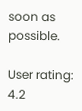soon as possible.

User rating: 4.2